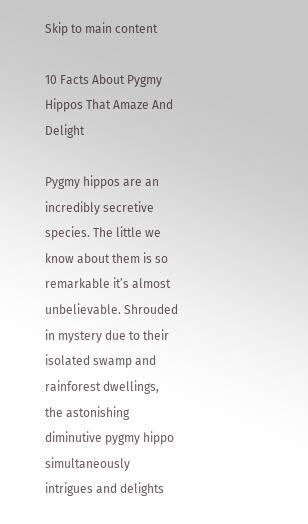Skip to main content

10 Facts About Pygmy Hippos That Amaze And Delight

Pygmy hippos are an incredibly secretive species. The little we know about them is so remarkable it’s almost unbelievable. Shrouded in mystery due to their isolated swamp and rainforest dwellings, the astonishing diminutive pygmy hippo simultaneously intrigues and delights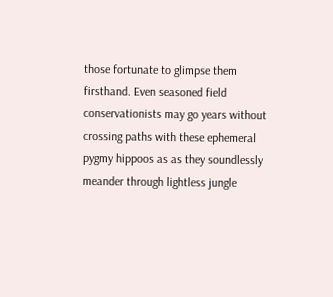those fortunate to glimpse them firsthand. Even seasoned field conservationists may go years without crossing paths with these ephemeral pygmy hippoos as as they soundlessly meander through lightless jungle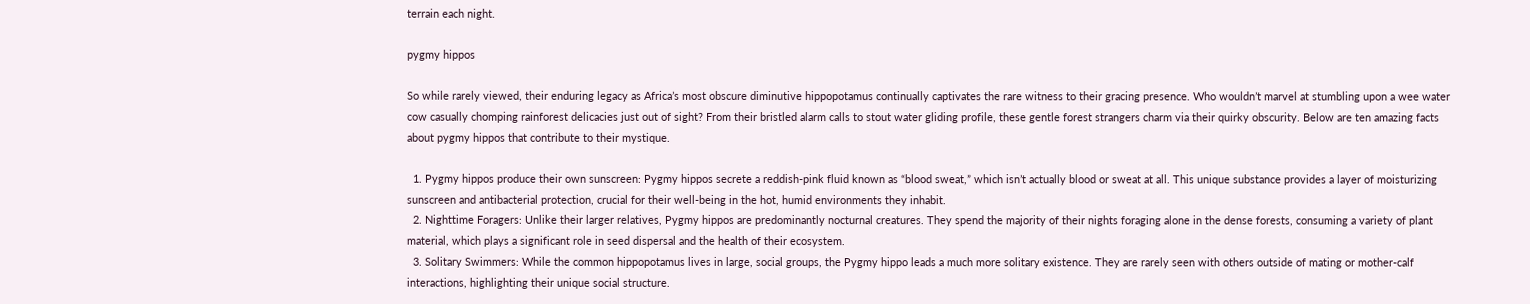terrain each night.

pygmy hippos

So while rarely viewed, their enduring legacy as Africa’s most obscure diminutive hippopotamus continually captivates the rare witness to their gracing presence. Who wouldn’t marvel at stumbling upon a wee water cow casually chomping rainforest delicacies just out of sight? From their bristled alarm calls to stout water gliding profile, these gentle forest strangers charm via their quirky obscurity. Below are ten amazing facts about pygmy hippos that contribute to their mystique.

  1. Pygmy hippos produce their own sunscreen: Pygmy hippos secrete a reddish-pink fluid known as “blood sweat,” which isn’t actually blood or sweat at all. This unique substance provides a layer of moisturizing sunscreen and antibacterial protection, crucial for their well-being in the hot, humid environments they inhabit.
  2. Nighttime Foragers: Unlike their larger relatives, Pygmy hippos are predominantly nocturnal creatures. They spend the majority of their nights foraging alone in the dense forests, consuming a variety of plant material, which plays a significant role in seed dispersal and the health of their ecosystem.
  3. Solitary Swimmers: While the common hippopotamus lives in large, social groups, the Pygmy hippo leads a much more solitary existence. They are rarely seen with others outside of mating or mother-calf interactions, highlighting their unique social structure.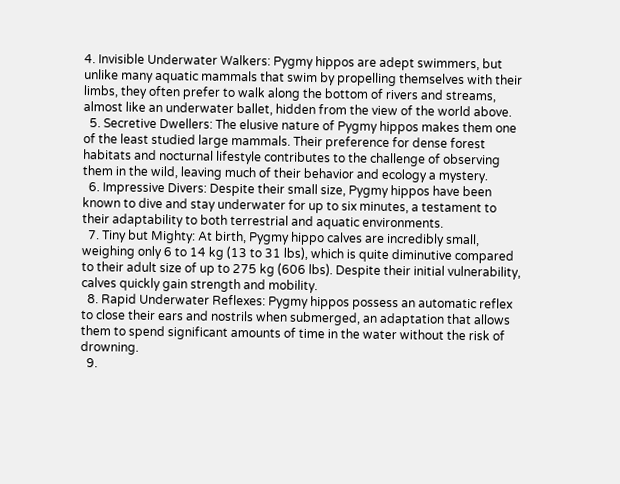4. Invisible Underwater Walkers: Pygmy hippos are adept swimmers, but unlike many aquatic mammals that swim by propelling themselves with their limbs, they often prefer to walk along the bottom of rivers and streams, almost like an underwater ballet, hidden from the view of the world above.
  5. Secretive Dwellers: The elusive nature of Pygmy hippos makes them one of the least studied large mammals. Their preference for dense forest habitats and nocturnal lifestyle contributes to the challenge of observing them in the wild, leaving much of their behavior and ecology a mystery.
  6. Impressive Divers: Despite their small size, Pygmy hippos have been known to dive and stay underwater for up to six minutes, a testament to their adaptability to both terrestrial and aquatic environments.
  7. Tiny but Mighty: At birth, Pygmy hippo calves are incredibly small, weighing only 6 to 14 kg (13 to 31 lbs), which is quite diminutive compared to their adult size of up to 275 kg (606 lbs). Despite their initial vulnerability, calves quickly gain strength and mobility.
  8. Rapid Underwater Reflexes: Pygmy hippos possess an automatic reflex to close their ears and nostrils when submerged, an adaptation that allows them to spend significant amounts of time in the water without the risk of drowning.
  9.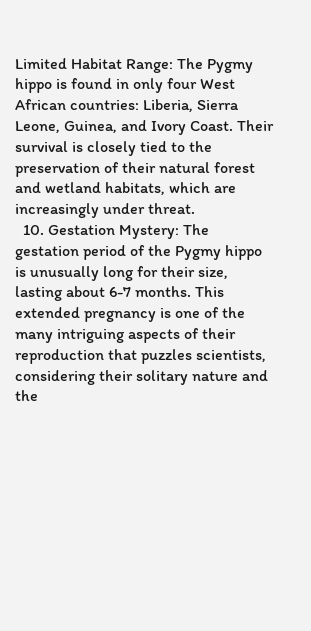Limited Habitat Range: The Pygmy hippo is found in only four West African countries: Liberia, Sierra Leone, Guinea, and Ivory Coast. Their survival is closely tied to the preservation of their natural forest and wetland habitats, which are increasingly under threat.
  10. Gestation Mystery: The gestation period of the Pygmy hippo is unusually long for their size, lasting about 6-7 months. This extended pregnancy is one of the many intriguing aspects of their reproduction that puzzles scientists, considering their solitary nature and the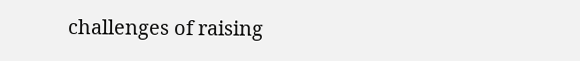challenges of raising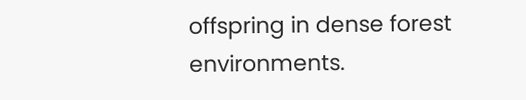offspring in dense forest environments.